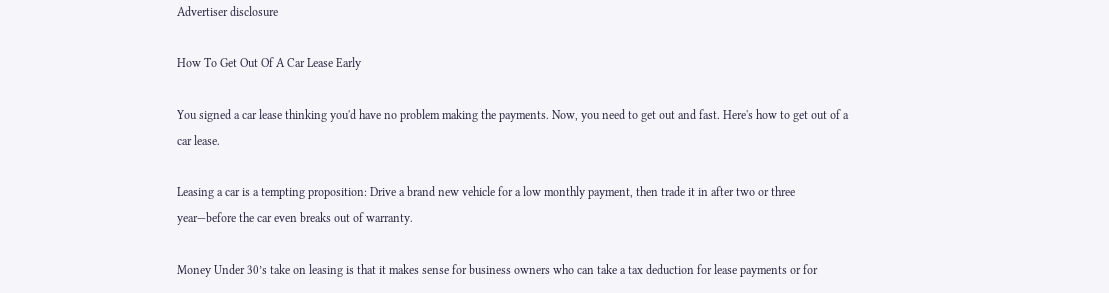Advertiser disclosure

How To Get Out Of A Car Lease Early

You signed a car lease thinking you'd have no problem making the payments. Now, you need to get out and fast. Here's how to get out of a car lease.

Leasing a car is a tempting proposition: Drive a brand new vehicle for a low monthly payment, then trade it in after two or three year—before the car even breaks out of warranty.

Money Under 30’s take on leasing is that it makes sense for business owners who can take a tax deduction for lease payments or for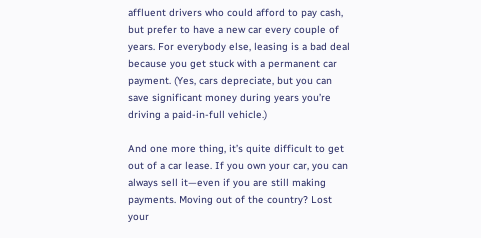affluent drivers who could afford to pay cash, but prefer to have a new car every couple of years. For everybody else, leasing is a bad deal because you get stuck with a permanent car payment. (Yes, cars depreciate, but you can save significant money during years you’re driving a paid-in-full vehicle.)

And one more thing, it’s quite difficult to get out of a car lease. If you own your car, you can always sell it—even if you are still making payments. Moving out of the country? Lost your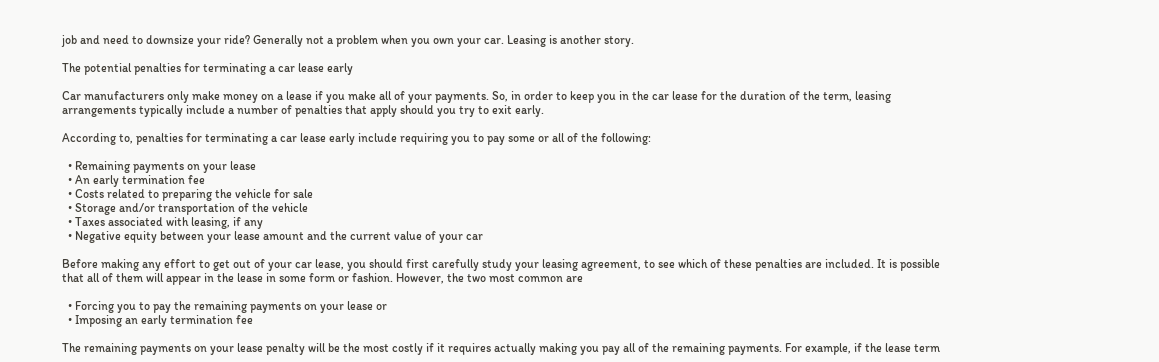job and need to downsize your ride? Generally not a problem when you own your car. Leasing is another story.

The potential penalties for terminating a car lease early

Car manufacturers only make money on a lease if you make all of your payments. So, in order to keep you in the car lease for the duration of the term, leasing arrangements typically include a number of penalties that apply should you try to exit early.

According to, penalties for terminating a car lease early include requiring you to pay some or all of the following:

  • Remaining payments on your lease
  • An early termination fee
  • Costs related to preparing the vehicle for sale
  • Storage and/or transportation of the vehicle
  • Taxes associated with leasing, if any
  • Negative equity between your lease amount and the current value of your car

Before making any effort to get out of your car lease, you should first carefully study your leasing agreement, to see which of these penalties are included. It is possible that all of them will appear in the lease in some form or fashion. However, the two most common are

  • Forcing you to pay the remaining payments on your lease or
  • Imposing an early termination fee

The remaining payments on your lease penalty will be the most costly if it requires actually making you pay all of the remaining payments. For example, if the lease term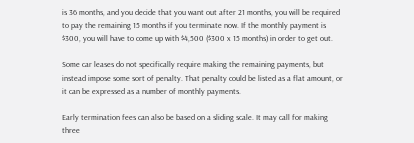is 36 months, and you decide that you want out after 21 months, you will be required to pay the remaining 15 months if you terminate now. If the monthly payment is $300, you will have to come up with $4,500 ($300 x 15 months) in order to get out.

Some car leases do not specifically require making the remaining payments, but instead impose some sort of penalty. That penalty could be listed as a flat amount, or it can be expressed as a number of monthly payments.

Early termination fees can also be based on a sliding scale. It may call for making three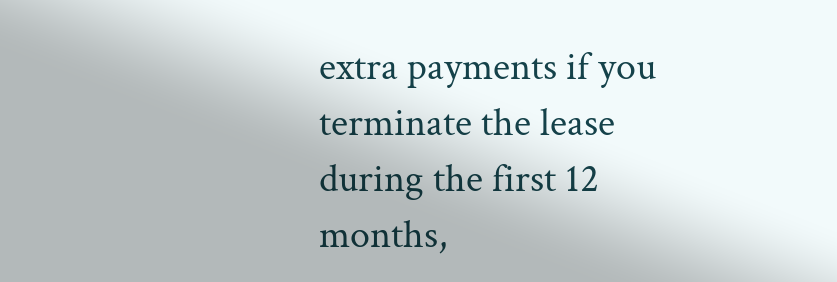extra payments if you terminate the lease during the first 12 months,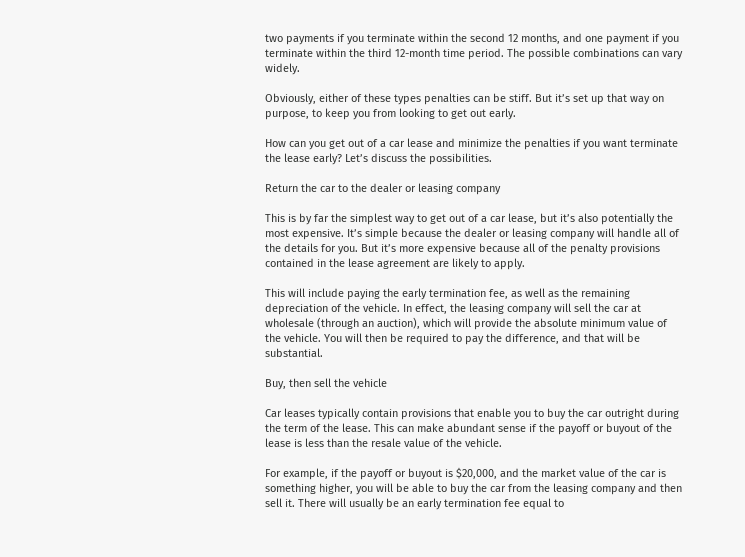two payments if you terminate within the second 12 months, and one payment if you terminate within the third 12-month time period. The possible combinations can vary widely.

Obviously, either of these types penalties can be stiff. But it’s set up that way on purpose, to keep you from looking to get out early.

How can you get out of a car lease and minimize the penalties if you want terminate the lease early? Let’s discuss the possibilities.

Return the car to the dealer or leasing company

This is by far the simplest way to get out of a car lease, but it’s also potentially the most expensive. It’s simple because the dealer or leasing company will handle all of the details for you. But it’s more expensive because all of the penalty provisions contained in the lease agreement are likely to apply.

This will include paying the early termination fee, as well as the remaining depreciation of the vehicle. In effect, the leasing company will sell the car at wholesale (through an auction), which will provide the absolute minimum value of the vehicle. You will then be required to pay the difference, and that will be substantial.

Buy, then sell the vehicle

Car leases typically contain provisions that enable you to buy the car outright during the term of the lease. This can make abundant sense if the payoff or buyout of the lease is less than the resale value of the vehicle.

For example, if the payoff or buyout is $20,000, and the market value of the car is something higher, you will be able to buy the car from the leasing company and then sell it. There will usually be an early termination fee equal to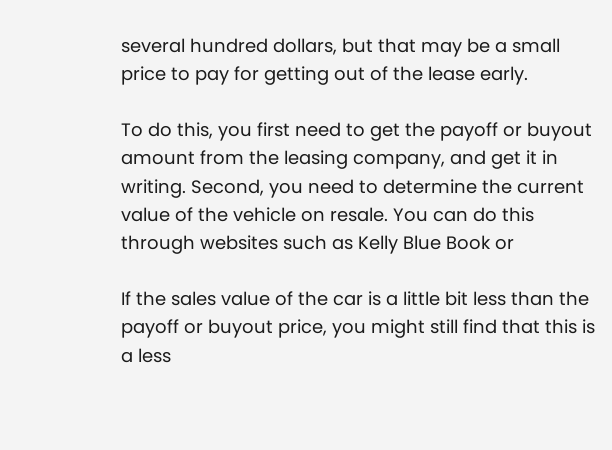several hundred dollars, but that may be a small price to pay for getting out of the lease early.

To do this, you first need to get the payoff or buyout amount from the leasing company, and get it in writing. Second, you need to determine the current value of the vehicle on resale. You can do this through websites such as Kelly Blue Book or

If the sales value of the car is a little bit less than the payoff or buyout price, you might still find that this is a less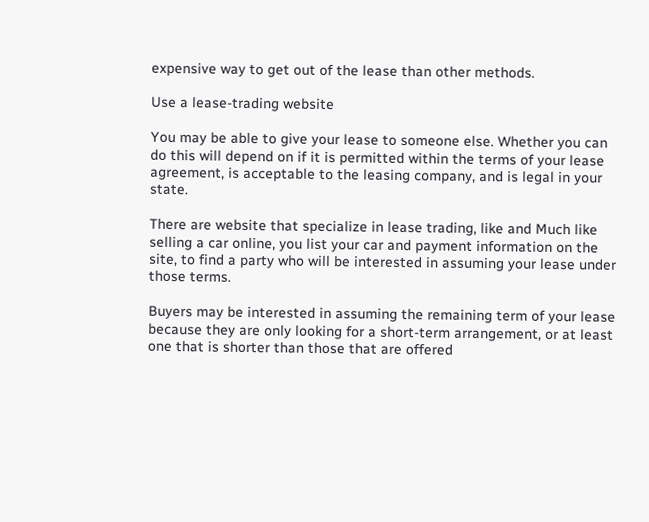expensive way to get out of the lease than other methods.

Use a lease-trading website

You may be able to give your lease to someone else. Whether you can do this will depend on if it is permitted within the terms of your lease agreement, is acceptable to the leasing company, and is legal in your state.

There are website that specialize in lease trading, like and Much like selling a car online, you list your car and payment information on the site, to find a party who will be interested in assuming your lease under those terms.

Buyers may be interested in assuming the remaining term of your lease because they are only looking for a short-term arrangement, or at least one that is shorter than those that are offered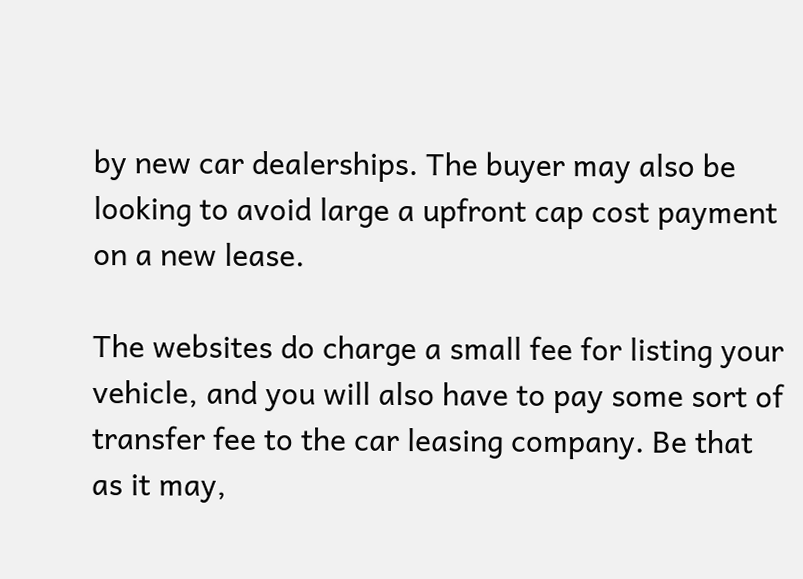by new car dealerships. The buyer may also be looking to avoid large a upfront cap cost payment on a new lease.

The websites do charge a small fee for listing your vehicle, and you will also have to pay some sort of transfer fee to the car leasing company. Be that as it may,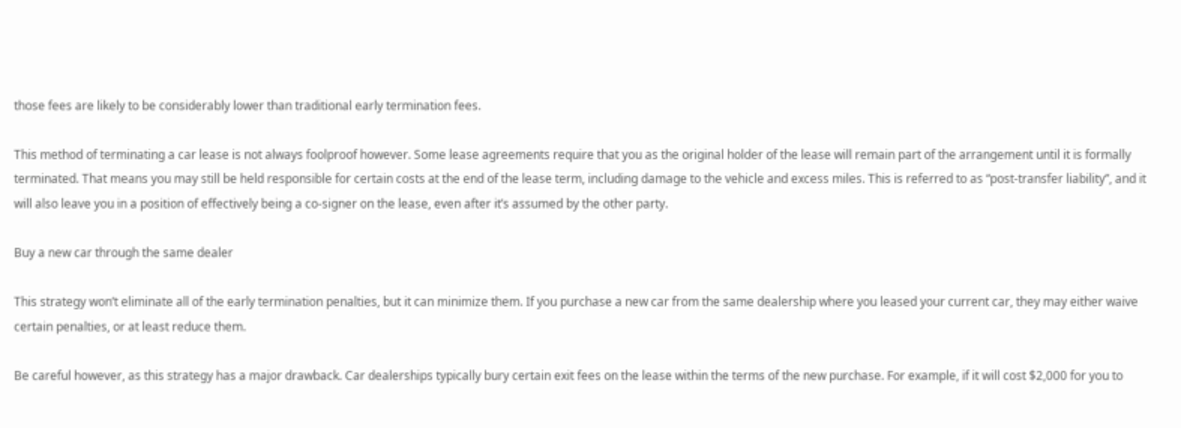those fees are likely to be considerably lower than traditional early termination fees.

This method of terminating a car lease is not always foolproof however. Some lease agreements require that you as the original holder of the lease will remain part of the arrangement until it is formally terminated. That means you may still be held responsible for certain costs at the end of the lease term, including damage to the vehicle and excess miles. This is referred to as “post-transfer liability”, and it will also leave you in a position of effectively being a co-signer on the lease, even after it’s assumed by the other party.

Buy a new car through the same dealer

This strategy won’t eliminate all of the early termination penalties, but it can minimize them. If you purchase a new car from the same dealership where you leased your current car, they may either waive certain penalties, or at least reduce them.

Be careful however, as this strategy has a major drawback. Car dealerships typically bury certain exit fees on the lease within the terms of the new purchase. For example, if it will cost $2,000 for you to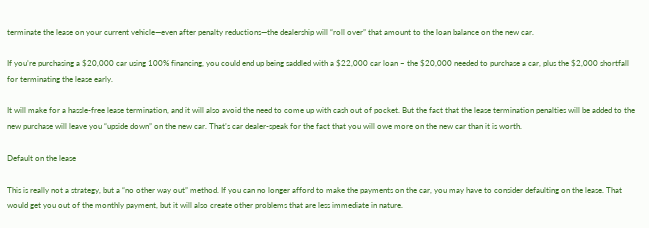terminate the lease on your current vehicle—even after penalty reductions—the dealership will “roll over” that amount to the loan balance on the new car.

If you’re purchasing a $20,000 car using 100% financing, you could end up being saddled with a $22,000 car loan – the $20,000 needed to purchase a car, plus the $2,000 shortfall for terminating the lease early.

It will make for a hassle-free lease termination, and it will also avoid the need to come up with cash out of pocket. But the fact that the lease termination penalties will be added to the new purchase will leave you “upside down” on the new car. That’s car dealer-speak for the fact that you will owe more on the new car than it is worth.

Default on the lease

This is really not a strategy, but a “no other way out” method. If you can no longer afford to make the payments on the car, you may have to consider defaulting on the lease. That would get you out of the monthly payment, but it will also create other problems that are less immediate in nature.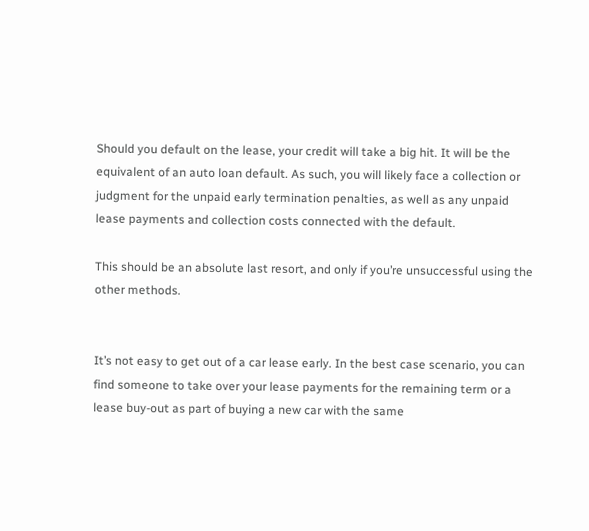Should you default on the lease, your credit will take a big hit. It will be the equivalent of an auto loan default. As such, you will likely face a collection or judgment for the unpaid early termination penalties, as well as any unpaid lease payments and collection costs connected with the default.

This should be an absolute last resort, and only if you’re unsuccessful using the other methods.


It’s not easy to get out of a car lease early. In the best case scenario, you can find someone to take over your lease payments for the remaining term or a lease buy-out as part of buying a new car with the same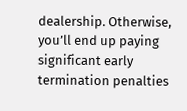dealership. Otherwise, you’ll end up paying significant early termination penalties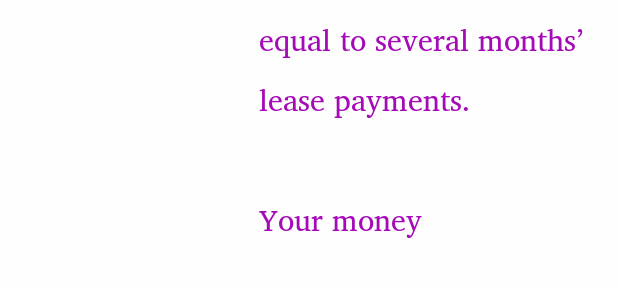equal to several months’ lease payments.

Your money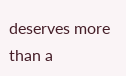deserves more than a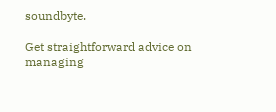soundbyte.

Get straightforward advice on managing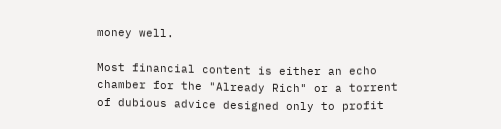money well.

Most financial content is either an echo chamber for the "Already Rich" or a torrent of dubious advice designed only to profit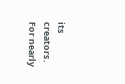its creators. For nearly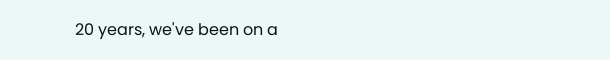20 years, we've been on a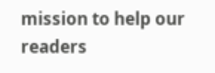mission to help our readers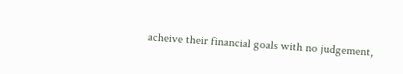acheive their financial goals with no judgement,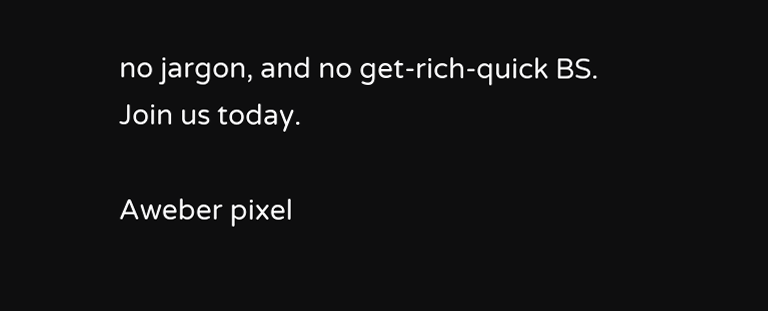no jargon, and no get-rich-quick BS. Join us today.

Aweber pixel